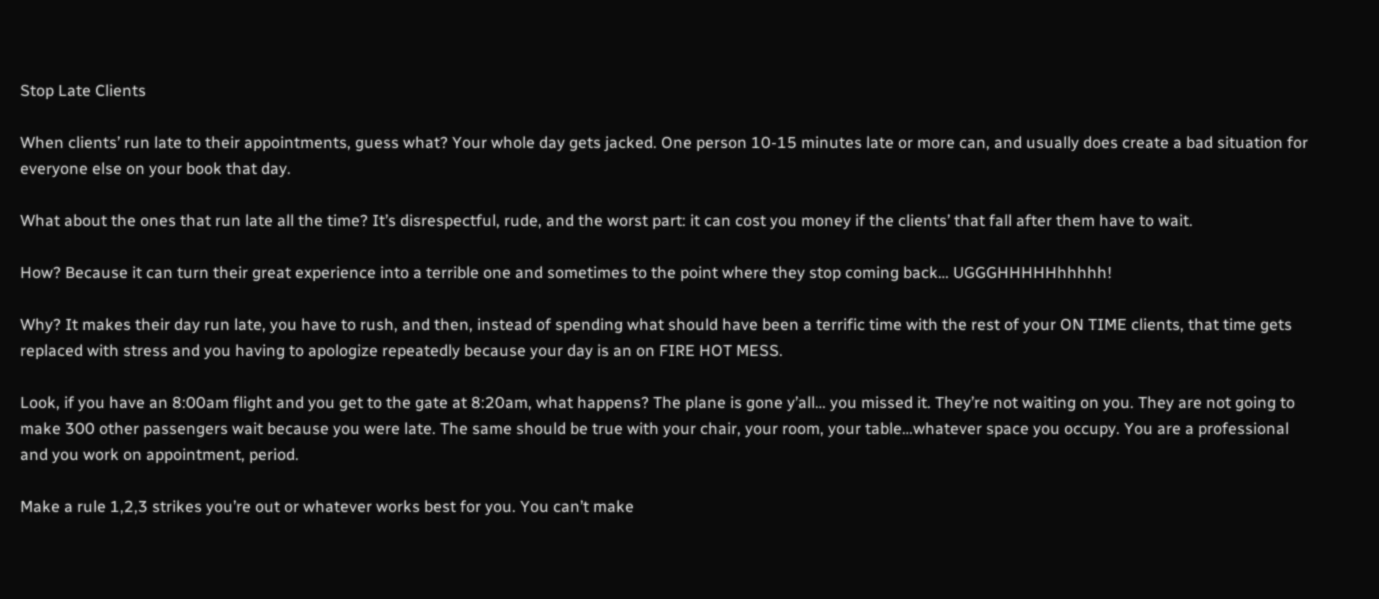Stop Late Clients

When clients’ run late to their appointments, guess what? Your whole day gets jacked. One person 10-15 minutes late or more can, and usually does create a bad situation for everyone else on your book that day.

What about the ones that run late all the time? It’s disrespectful, rude, and the worst part: it can cost you money if the clients’ that fall after them have to wait.

How? Because it can turn their great experience into a terrible one and sometimes to the point where they stop coming back… UGGGHHHHHhhhhh!

Why? It makes their day run late, you have to rush, and then, instead of spending what should have been a terrific time with the rest of your ON TIME clients, that time gets replaced with stress and you having to apologize repeatedly because your day is an on FIRE HOT MESS.

Look, if you have an 8:00am flight and you get to the gate at 8:20am, what happens? The plane is gone y’all… you missed it. They’re not waiting on you. They are not going to make 300 other passengers wait because you were late. The same should be true with your chair, your room, your table…whatever space you occupy. You are a professional and you work on appointment, period.

Make a rule 1,2,3 strikes you’re out or whatever works best for you. You can’t make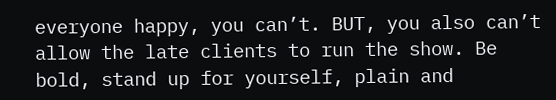everyone happy, you can’t. BUT, you also can’t allow the late clients to run the show. Be bold, stand up for yourself, plain and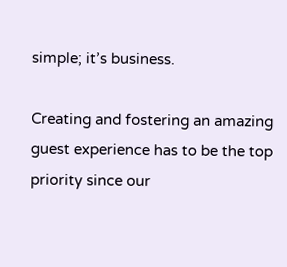simple; it’s business.

Creating and fostering an amazing guest experience has to be the top priority since our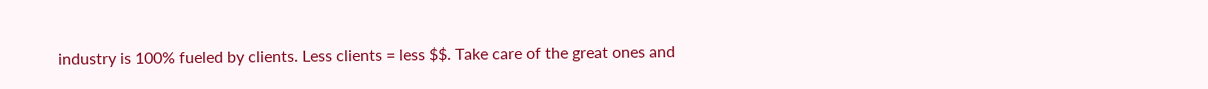industry is 100% fueled by clients. Less clients = less $$. Take care of the great ones and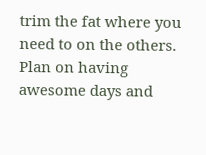trim the fat where you need to on the others. Plan on having awesome days and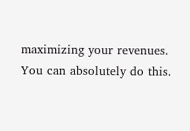maximizing your revenues.
You can absolutely do this.